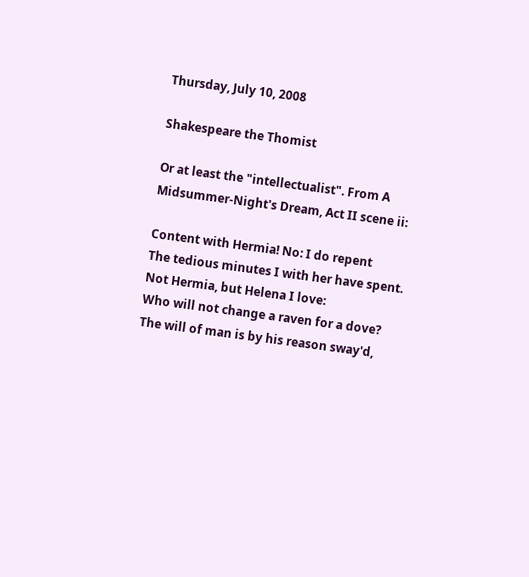Thursday, July 10, 2008

Shakespeare the Thomist

Or at least the "intellectualist". From A Midsummer-Night's Dream, Act II scene ii:

Content with Hermia! No: I do repent
The tedious minutes I with her have spent.
Not Hermia, but Helena I love:
Who will not change a raven for a dove?
The will of man is by his reason sway'd,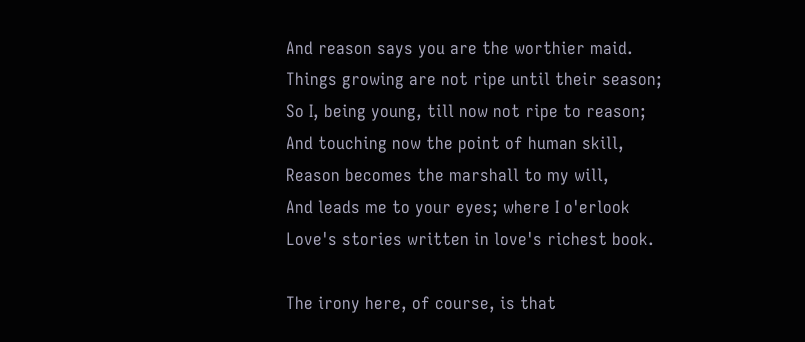And reason says you are the worthier maid.
Things growing are not ripe until their season;
So I, being young, till now not ripe to reason;
And touching now the point of human skill,
Reason becomes the marshall to my will,
And leads me to your eyes; where I o'erlook
Love's stories written in love's richest book.

The irony here, of course, is that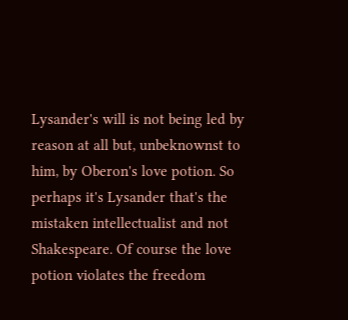Lysander's will is not being led by reason at all but, unbeknownst to him, by Oberon's love potion. So perhaps it's Lysander that's the mistaken intellectualist and not Shakespeare. Of course the love potion violates the freedom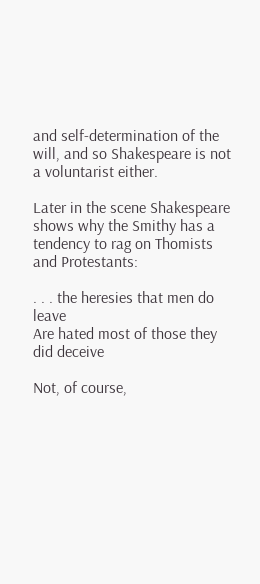and self-determination of the will, and so Shakespeare is not a voluntarist either.

Later in the scene Shakespeare shows why the Smithy has a tendency to rag on Thomists and Protestants:

. . . the heresies that men do leave
Are hated most of those they did deceive

Not, of course,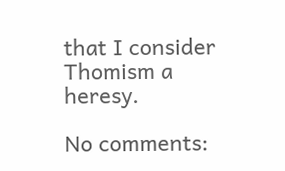that I consider Thomism a heresy.

No comments: